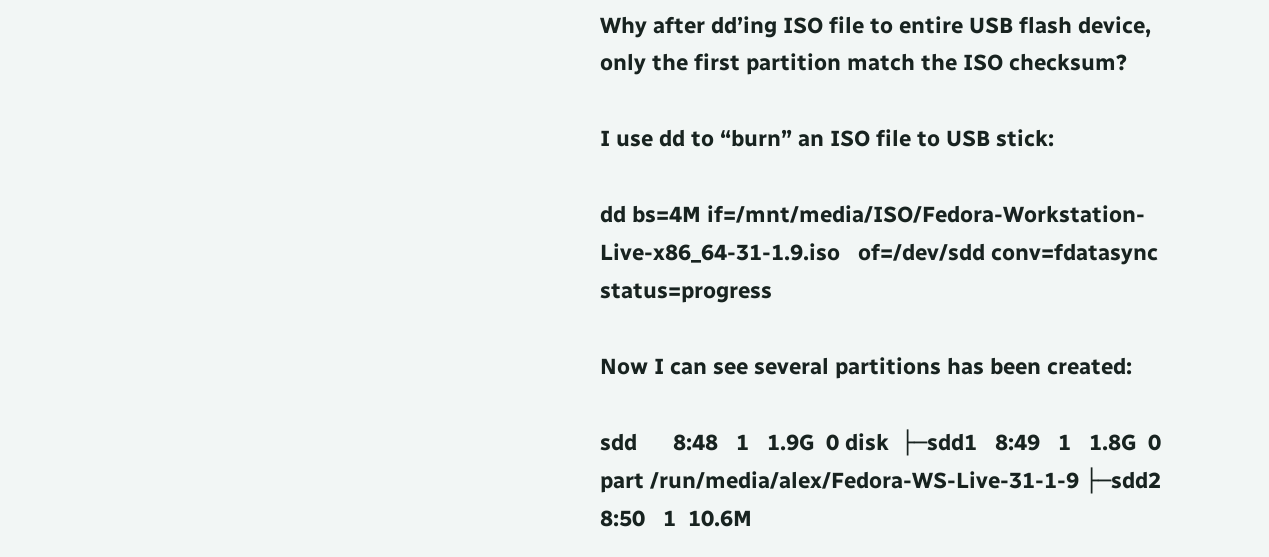Why after dd’ing ISO file to entire USB flash device, only the first partition match the ISO checksum?

I use dd to “burn” an ISO file to USB stick:

dd bs=4M if=/mnt/media/ISO/Fedora-Workstation-Live-x86_64-31-1.9.iso   of=/dev/sdd conv=fdatasync  status=progress

Now I can see several partitions has been created:

sdd      8:48   1   1.9G  0 disk  ├─sdd1   8:49   1   1.8G  0 part /run/media/alex/Fedora-WS-Live-31-1-9 ├─sdd2   8:50   1  10.6M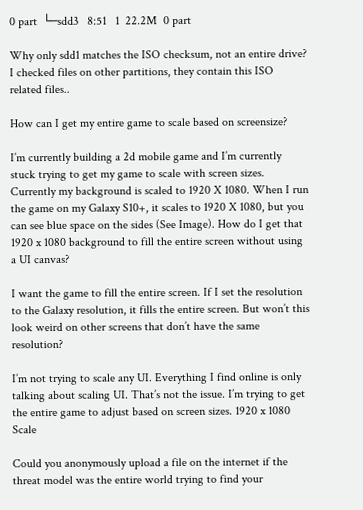0 part  └─sdd3   8:51   1  22.2M  0 part

Why only sdd1 matches the ISO checksum, not an entire drive? I checked files on other partitions, they contain this ISO related files..

How can I get my entire game to scale based on screensize?

I’m currently building a 2d mobile game and I’m currently stuck trying to get my game to scale with screen sizes. Currently my background is scaled to 1920 X 1080. When I run the game on my Galaxy S10+, it scales to 1920 X 1080, but you can see blue space on the sides (See Image). How do I get that 1920 x 1080 background to fill the entire screen without using a UI canvas?

I want the game to fill the entire screen. If I set the resolution to the Galaxy resolution, it fills the entire screen. But won’t this look weird on other screens that don’t have the same resolution?

I’m not trying to scale any UI. Everything I find online is only talking about scaling UI. That’s not the issue. I’m trying to get the entire game to adjust based on screen sizes. 1920 x 1080 Scale

Could you anonymously upload a file on the internet if the threat model was the entire world trying to find your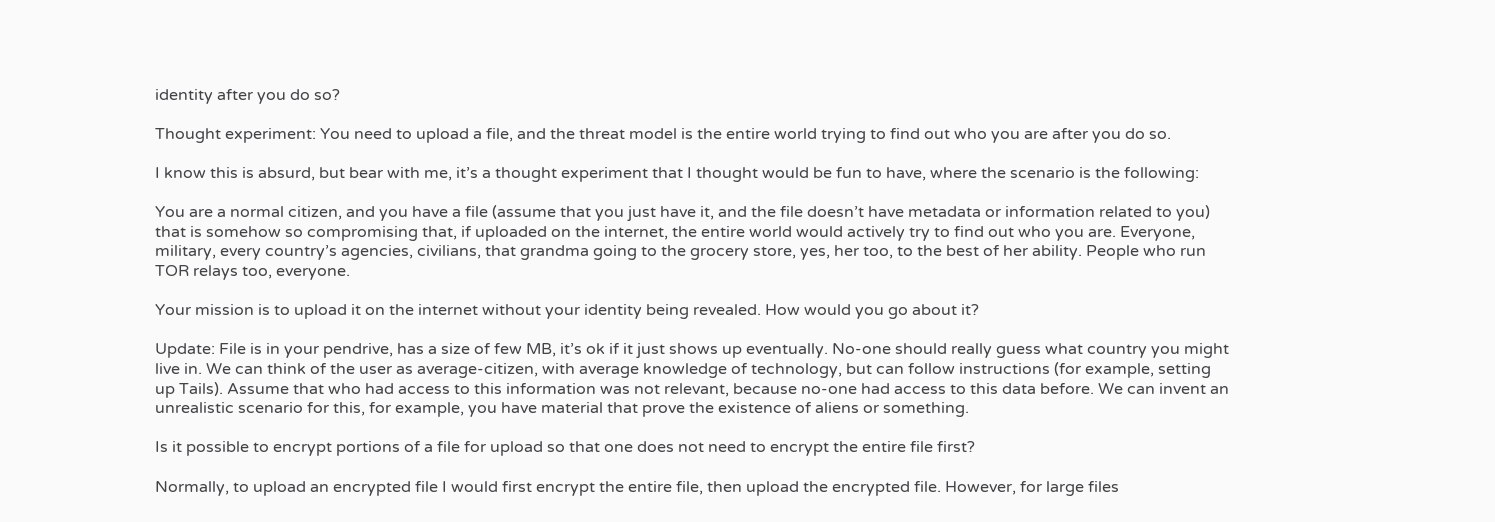identity after you do so?

Thought experiment: You need to upload a file, and the threat model is the entire world trying to find out who you are after you do so.

I know this is absurd, but bear with me, it’s a thought experiment that I thought would be fun to have, where the scenario is the following:

You are a normal citizen, and you have a file (assume that you just have it, and the file doesn’t have metadata or information related to you) that is somehow so compromising that, if uploaded on the internet, the entire world would actively try to find out who you are. Everyone, military, every country’s agencies, civilians, that grandma going to the grocery store, yes, her too, to the best of her ability. People who run TOR relays too, everyone.

Your mission is to upload it on the internet without your identity being revealed. How would you go about it?

Update: File is in your pendrive, has a size of few MB, it’s ok if it just shows up eventually. No-one should really guess what country you might live in. We can think of the user as average-citizen, with average knowledge of technology, but can follow instructions (for example, setting up Tails). Assume that who had access to this information was not relevant, because no-one had access to this data before. We can invent an unrealistic scenario for this, for example, you have material that prove the existence of aliens or something.

Is it possible to encrypt portions of a file for upload so that one does not need to encrypt the entire file first?

Normally, to upload an encrypted file I would first encrypt the entire file, then upload the encrypted file. However, for large files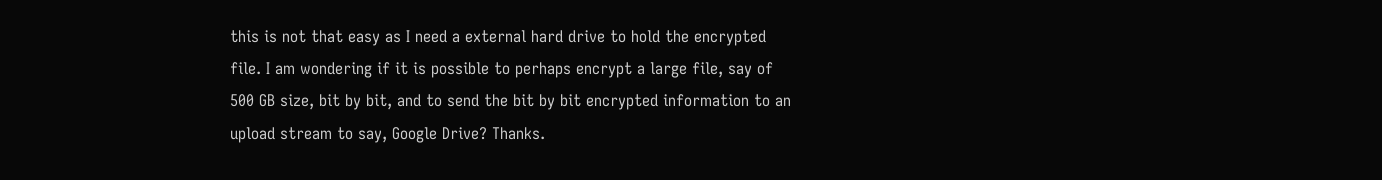this is not that easy as I need a external hard drive to hold the encrypted file. I am wondering if it is possible to perhaps encrypt a large file, say of 500 GB size, bit by bit, and to send the bit by bit encrypted information to an upload stream to say, Google Drive? Thanks.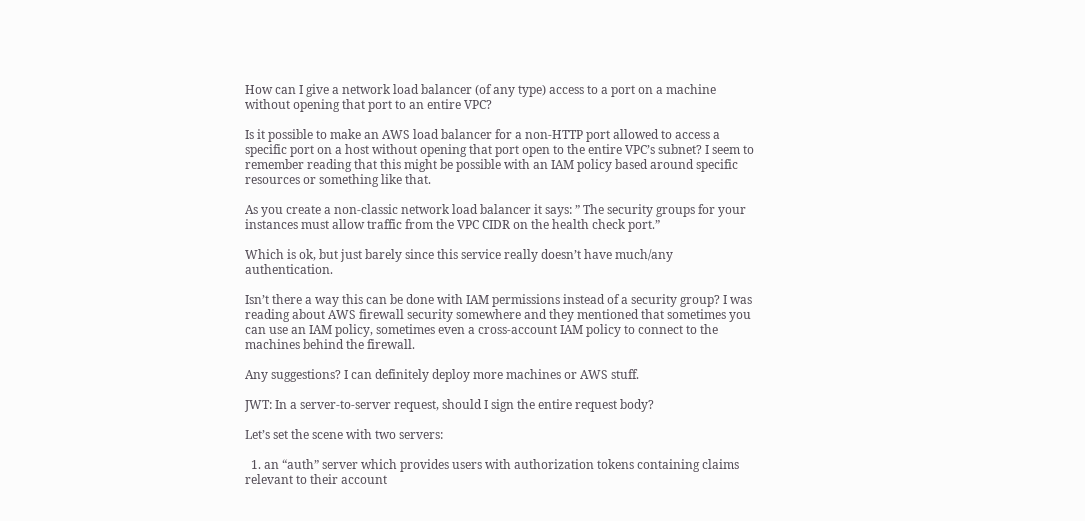How can I give a network load balancer (of any type) access to a port on a machine without opening that port to an entire VPC?

Is it possible to make an AWS load balancer for a non-HTTP port allowed to access a specific port on a host without opening that port open to the entire VPC’s subnet? I seem to remember reading that this might be possible with an IAM policy based around specific resources or something like that.

As you create a non-classic network load balancer it says: ” The security groups for your instances must allow traffic from the VPC CIDR on the health check port.”

Which is ok, but just barely since this service really doesn’t have much/any authentication.

Isn’t there a way this can be done with IAM permissions instead of a security group? I was reading about AWS firewall security somewhere and they mentioned that sometimes you can use an IAM policy, sometimes even a cross-account IAM policy to connect to the machines behind the firewall.

Any suggestions? I can definitely deploy more machines or AWS stuff.

JWT: In a server-to-server request, should I sign the entire request body?

Let’s set the scene with two servers:

  1. an “auth” server which provides users with authorization tokens containing claims relevant to their account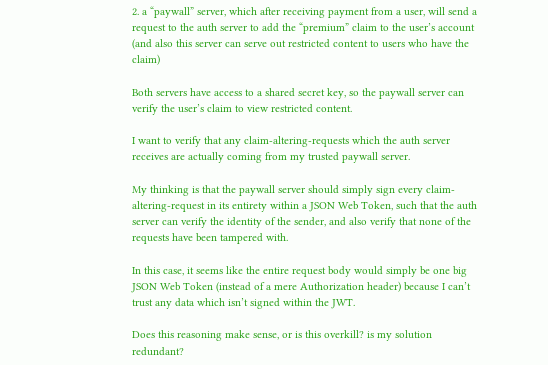2. a “paywall” server, which after receiving payment from a user, will send a request to the auth server to add the “premium” claim to the user’s account (and also this server can serve out restricted content to users who have the claim)

Both servers have access to a shared secret key, so the paywall server can verify the user’s claim to view restricted content.

I want to verify that any claim-altering-requests which the auth server receives are actually coming from my trusted paywall server.

My thinking is that the paywall server should simply sign every claim-altering-request in its entirety within a JSON Web Token, such that the auth server can verify the identity of the sender, and also verify that none of the requests have been tampered with.

In this case, it seems like the entire request body would simply be one big JSON Web Token (instead of a mere Authorization header) because I can’t trust any data which isn’t signed within the JWT.

Does this reasoning make sense, or is this overkill? is my solution redundant?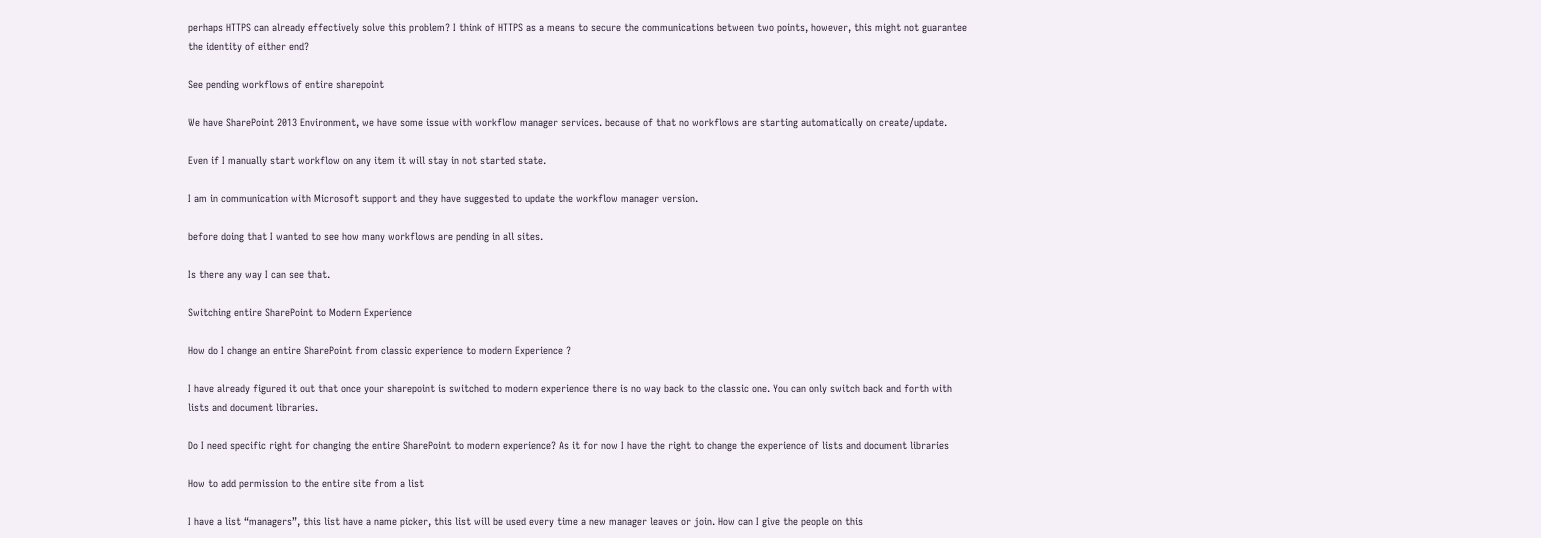perhaps HTTPS can already effectively solve this problem? I think of HTTPS as a means to secure the communications between two points, however, this might not guarantee the identity of either end?

See pending workflows of entire sharepoint

We have SharePoint 2013 Environment, we have some issue with workflow manager services. because of that no workflows are starting automatically on create/update.

Even if I manually start workflow on any item it will stay in not started state.

I am in communication with Microsoft support and they have suggested to update the workflow manager version.

before doing that I wanted to see how many workflows are pending in all sites.

Is there any way I can see that.

Switching entire SharePoint to Modern Experience

How do I change an entire SharePoint from classic experience to modern Experience ?

I have already figured it out that once your sharepoint is switched to modern experience there is no way back to the classic one. You can only switch back and forth with lists and document libraries.

Do I need specific right for changing the entire SharePoint to modern experience? As it for now I have the right to change the experience of lists and document libraries

How to add permission to the entire site from a list

I have a list “managers”, this list have a name picker, this list will be used every time a new manager leaves or join. How can I give the people on this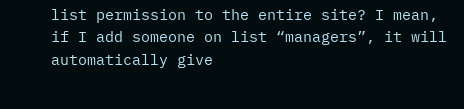list permission to the entire site? I mean, if I add someone on list “managers”, it will automatically give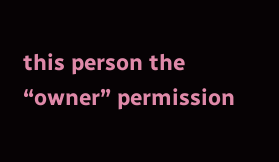this person the “owner” permission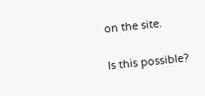on the site.

Is this possible?